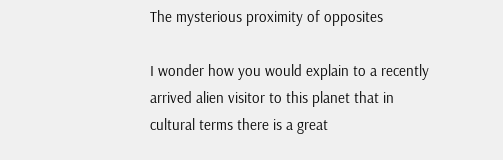The mysterious proximity of opposites

I wonder how you would explain to a recently arrived alien visitor to this planet that in cultural terms there is a great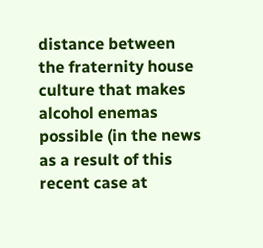distance between the fraternity house culture that makes alcohol enemas possible (in the news as a result of this recent case at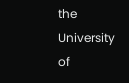the University of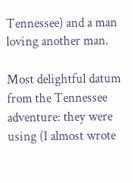Tennessee) and a man loving another man.

Most delightful datum from the Tennessee adventure: they were using (I almost wrote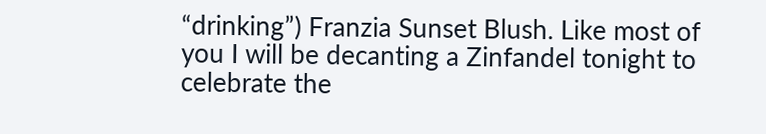“drinking”) Franzia Sunset Blush. Like most of you I will be decanting a Zinfandel tonight to celebrate the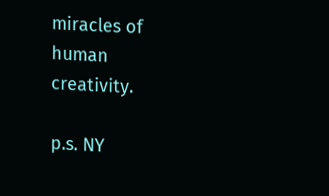miracles of human creativity.

p.s. NY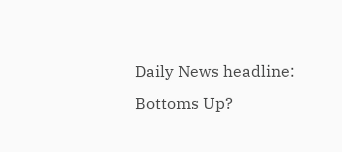Daily News headline: Bottoms Up?